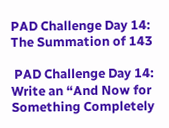PAD Challenge Day 14: The Summation of 143

 PAD Challenge Day 14: Write an “And Now for Something Completely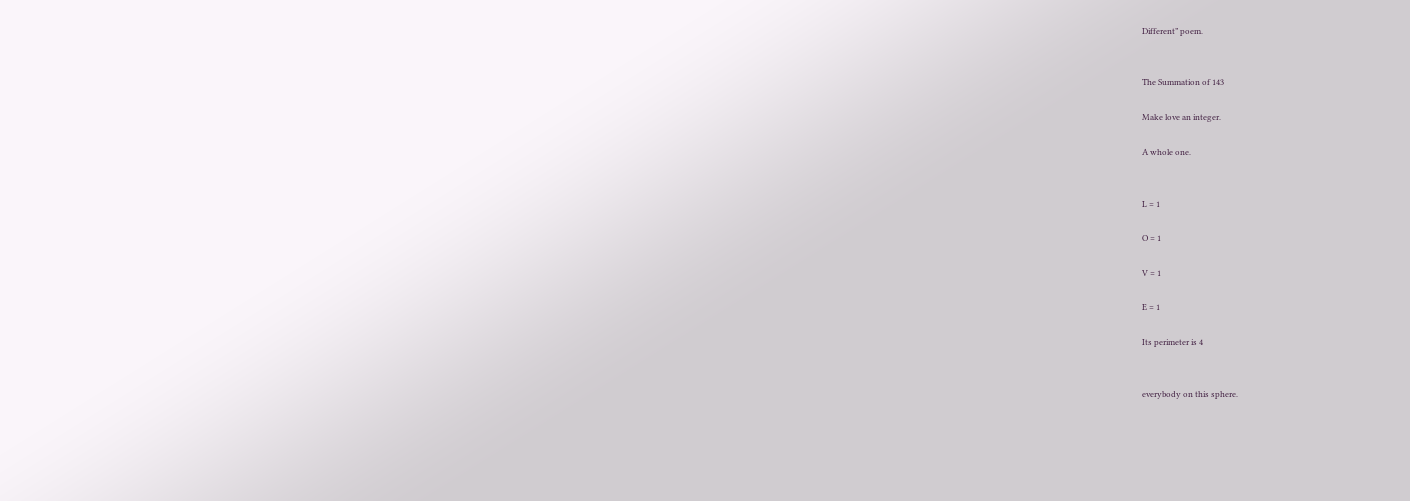Different” poem.


The Summation of 143

Make love an integer.

A whole one.


L = 1

O = 1

V = 1

E = 1

Its perimeter is 4


everybody on this sphere.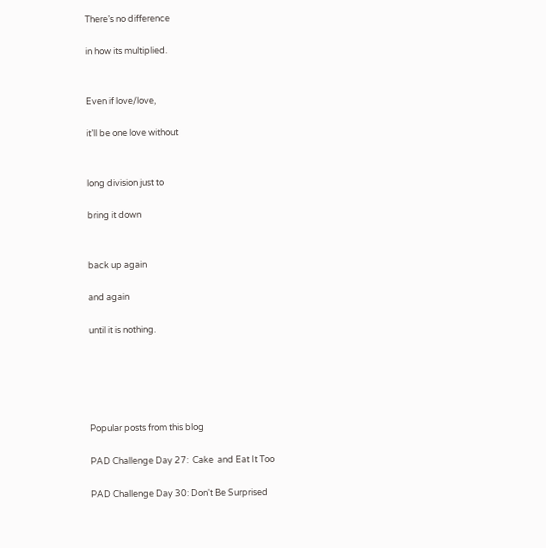There’s no difference

in how its multiplied.


Even if love/love,

it’ll be one love without


long division just to

bring it down


back up again

and again

until it is nothing.





Popular posts from this blog

PAD Challenge Day 27:  Cake  and Eat It Too

PAD Challenge Day 30: Don't Be Surprised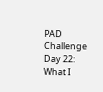PAD Challenge Day 22: What I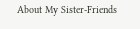About My Sister-Friends